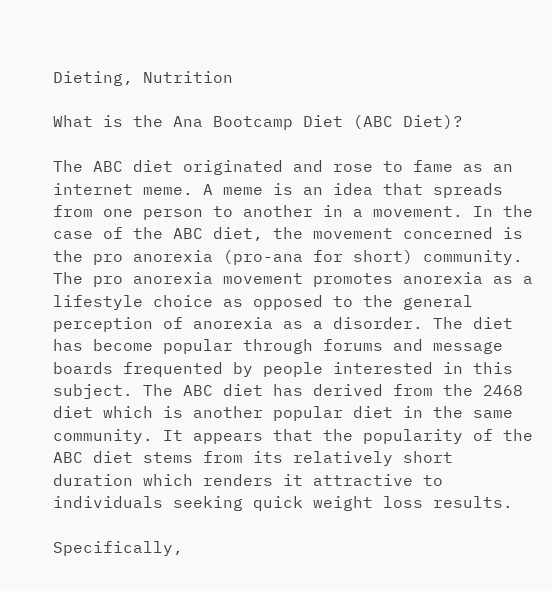Dieting, Nutrition

What is the Ana Bootcamp Diet (ABC Diet)?

The ABC diet originated and rose to fame as an internet meme. A meme is an idea that spreads from one person to another in a movement. In the case of the ABC diet, the movement concerned is the pro anorexia (pro-ana for short) community. The pro anorexia movement promotes anorexia as a lifestyle choice as opposed to the general perception of anorexia as a disorder. The diet has become popular through forums and message boards frequented by people interested in this subject. The ABC diet has derived from the 2468 diet which is another popular diet in the same community. It appears that the popularity of the ABC diet stems from its relatively short duration which renders it attractive to individuals seeking quick weight loss results.

Specifically,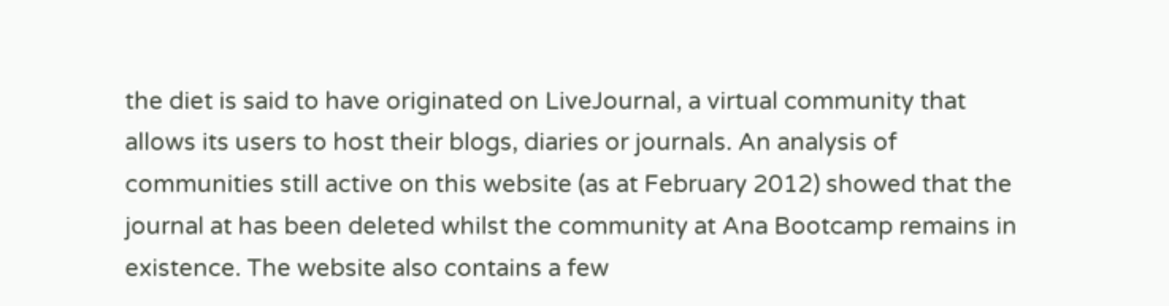the diet is said to have originated on LiveJournal, a virtual community that allows its users to host their blogs, diaries or journals. An analysis of communities still active on this website (as at February 2012) showed that the journal at has been deleted whilst the community at Ana Bootcamp remains in existence. The website also contains a few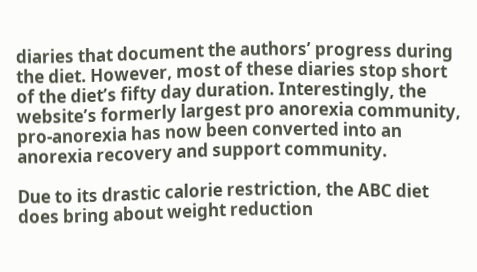diaries that document the authors’ progress during the diet. However, most of these diaries stop short of the diet’s fifty day duration. Interestingly, the website’s formerly largest pro anorexia community, pro-anorexia has now been converted into an anorexia recovery and support community.

Due to its drastic calorie restriction, the ABC diet does bring about weight reduction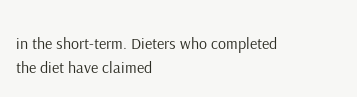in the short-term. Dieters who completed the diet have claimed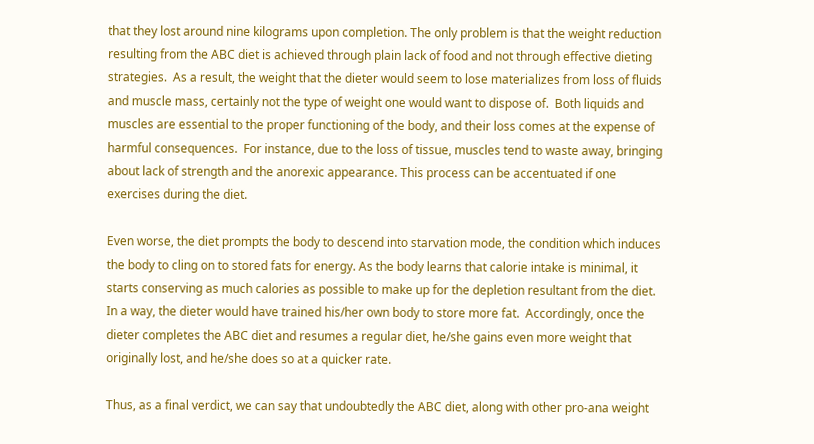that they lost around nine kilograms upon completion. The only problem is that the weight reduction resulting from the ABC diet is achieved through plain lack of food and not through effective dieting strategies.  As a result, the weight that the dieter would seem to lose materializes from loss of fluids and muscle mass, certainly not the type of weight one would want to dispose of.  Both liquids and muscles are essential to the proper functioning of the body, and their loss comes at the expense of harmful consequences.  For instance, due to the loss of tissue, muscles tend to waste away, bringing about lack of strength and the anorexic appearance. This process can be accentuated if one exercises during the diet.

Even worse, the diet prompts the body to descend into starvation mode, the condition which induces the body to cling on to stored fats for energy. As the body learns that calorie intake is minimal, it starts conserving as much calories as possible to make up for the depletion resultant from the diet.  In a way, the dieter would have trained his/her own body to store more fat.  Accordingly, once the dieter completes the ABC diet and resumes a regular diet, he/she gains even more weight that originally lost, and he/she does so at a quicker rate.

Thus, as a final verdict, we can say that undoubtedly the ABC diet, along with other pro-ana weight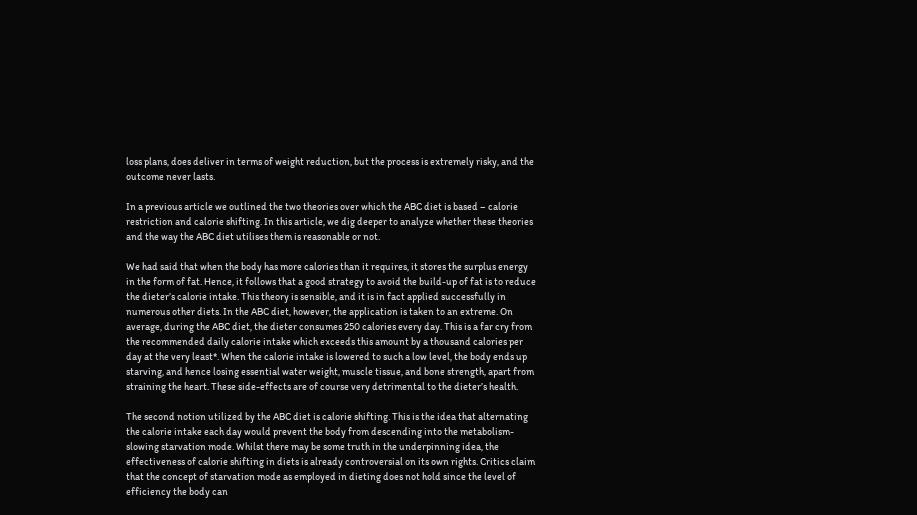loss plans, does deliver in terms of weight reduction, but the process is extremely risky, and the outcome never lasts.

In a previous article we outlined the two theories over which the ABC diet is based – calorie restriction and calorie shifting. In this article, we dig deeper to analyze whether these theories and the way the ABC diet utilises them is reasonable or not.

We had said that when the body has more calories than it requires, it stores the surplus energy in the form of fat. Hence, it follows that a good strategy to avoid the build-up of fat is to reduce the dieter’s calorie intake. This theory is sensible, and it is in fact applied successfully in numerous other diets. In the ABC diet, however, the application is taken to an extreme. On average, during the ABC diet, the dieter consumes 250 calories every day. This is a far cry from the recommended daily calorie intake which exceeds this amount by a thousand calories per day at the very least*. When the calorie intake is lowered to such a low level, the body ends up starving, and hence losing essential water weight, muscle tissue, and bone strength, apart from straining the heart. These side-effects are of course very detrimental to the dieter’s health.

The second notion utilized by the ABC diet is calorie shifting. This is the idea that alternating the calorie intake each day would prevent the body from descending into the metabolism-slowing starvation mode. Whilst there may be some truth in the underpinning idea, the effectiveness of calorie shifting in diets is already controversial on its own rights. Critics claim that the concept of starvation mode as employed in dieting does not hold since the level of efficiency the body can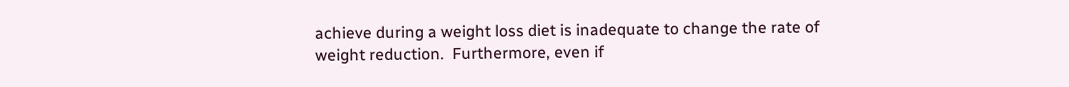achieve during a weight loss diet is inadequate to change the rate of weight reduction.  Furthermore, even if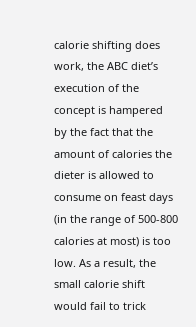calorie shifting does work, the ABC diet’s execution of the concept is hampered by the fact that the amount of calories the dieter is allowed to consume on feast days (in the range of 500-800 calories at most) is too low. As a result, the small calorie shift would fail to trick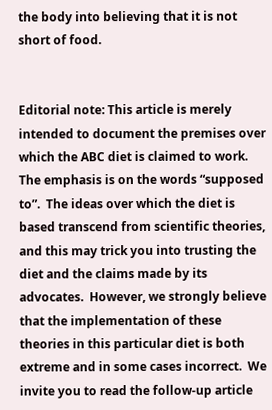the body into believing that it is not short of food.


Editorial note: This article is merely intended to document the premises over which the ABC diet is claimed to work. The emphasis is on the words “supposed to”.  The ideas over which the diet is based transcend from scientific theories, and this may trick you into trusting the diet and the claims made by its advocates.  However, we strongly believe that the implementation of these theories in this particular diet is both extreme and in some cases incorrect.  We invite you to read the follow-up article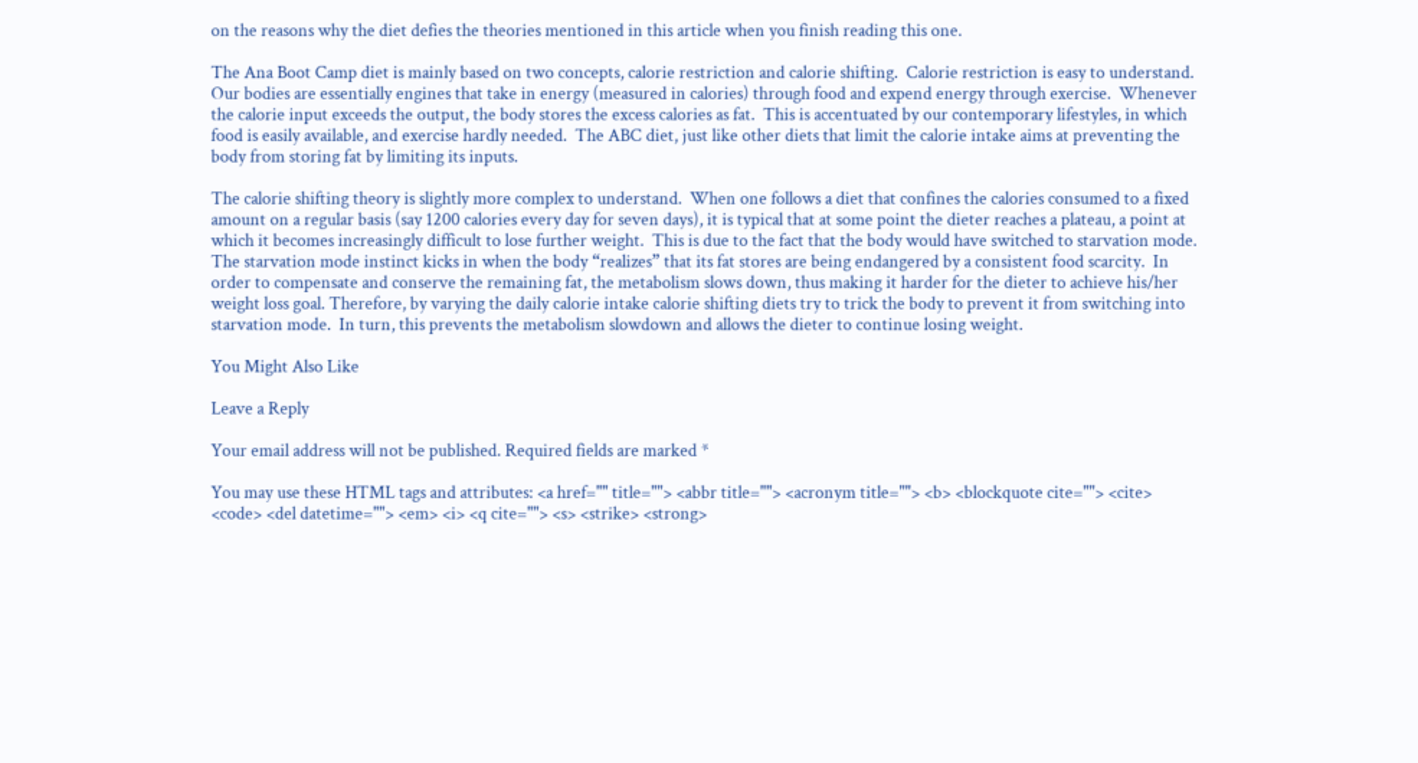on the reasons why the diet defies the theories mentioned in this article when you finish reading this one.

The Ana Boot Camp diet is mainly based on two concepts, calorie restriction and calorie shifting.  Calorie restriction is easy to understand.  Our bodies are essentially engines that take in energy (measured in calories) through food and expend energy through exercise.  Whenever the calorie input exceeds the output, the body stores the excess calories as fat.  This is accentuated by our contemporary lifestyles, in which food is easily available, and exercise hardly needed.  The ABC diet, just like other diets that limit the calorie intake aims at preventing the body from storing fat by limiting its inputs.

The calorie shifting theory is slightly more complex to understand.  When one follows a diet that confines the calories consumed to a fixed amount on a regular basis (say 1200 calories every day for seven days), it is typical that at some point the dieter reaches a plateau, a point at which it becomes increasingly difficult to lose further weight.  This is due to the fact that the body would have switched to starvation mode.  The starvation mode instinct kicks in when the body “realizes” that its fat stores are being endangered by a consistent food scarcity.  In order to compensate and conserve the remaining fat, the metabolism slows down, thus making it harder for the dieter to achieve his/her weight loss goal. Therefore, by varying the daily calorie intake calorie shifting diets try to trick the body to prevent it from switching into starvation mode.  In turn, this prevents the metabolism slowdown and allows the dieter to continue losing weight.

You Might Also Like

Leave a Reply

Your email address will not be published. Required fields are marked *

You may use these HTML tags and attributes: <a href="" title=""> <abbr title=""> <acronym title=""> <b> <blockquote cite=""> <cite> <code> <del datetime=""> <em> <i> <q cite=""> <s> <strike> <strong>